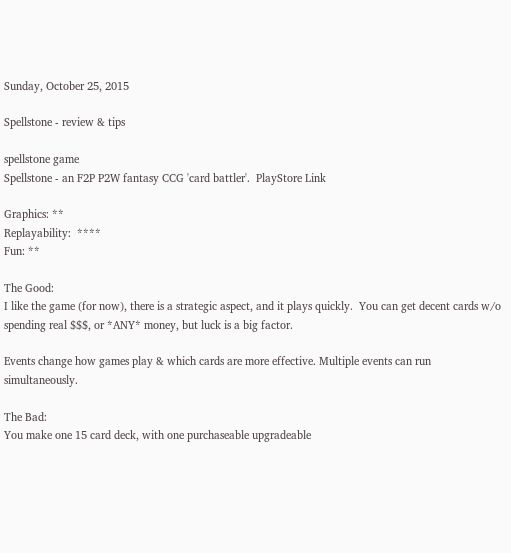Sunday, October 25, 2015

Spellstone - review & tips

spellstone game
Spellstone - an F2P P2W fantasy CCG 'card battler'.  PlayStore Link

Graphics: **
Replayability:  ****
Fun: **

The Good:
I like the game (for now), there is a strategic aspect, and it plays quickly.  You can get decent cards w/o spending real $$$, or *ANY* money, but luck is a big factor.

Events change how games play & which cards are more effective. Multiple events can run simultaneously.

The Bad:
You make one 15 card deck, with one purchaseable upgradeable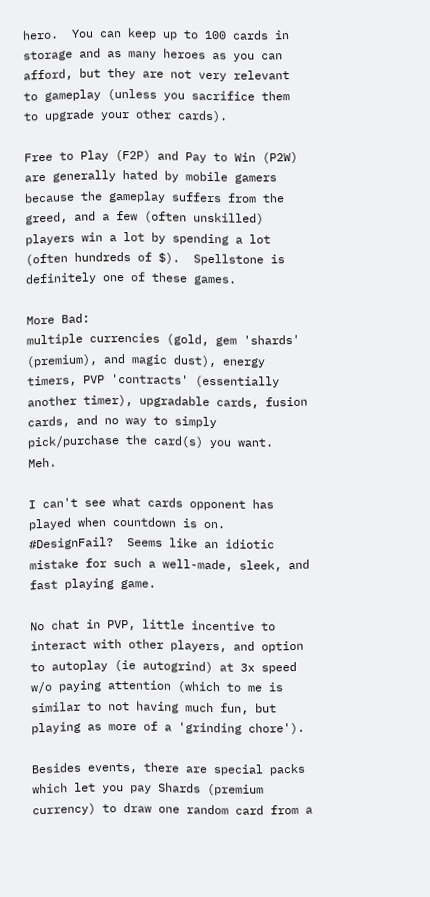hero.  You can keep up to 100 cards in storage and as many heroes as you can afford, but they are not very relevant to gameplay (unless you sacrifice them to upgrade your other cards).

Free to Play (F2P) and Pay to Win (P2W) are generally hated by mobile gamers because the gameplay suffers from the greed, and a few (often unskilled) players win a lot by spending a lot (often hundreds of $).  Spellstone is definitely one of these games.

More Bad:
multiple currencies (gold, gem 'shards' (premium), and magic dust), energy timers, PVP 'contracts' (essentially another timer), upgradable cards, fusion cards, and no way to simply pick/purchase the card(s) you want.  Meh.

I can't see what cards opponent has played when countdown is on.  #DesignFail?  Seems like an idiotic mistake for such a well-made, sleek, and fast playing game.

No chat in PVP, little incentive to interact with other players, and option to autoplay (ie autogrind) at 3x speed w/o paying attention (which to me is similar to not having much fun, but playing as more of a 'grinding chore').

Besides events, there are special packs which let you pay Shards (premium currency) to draw one random card from a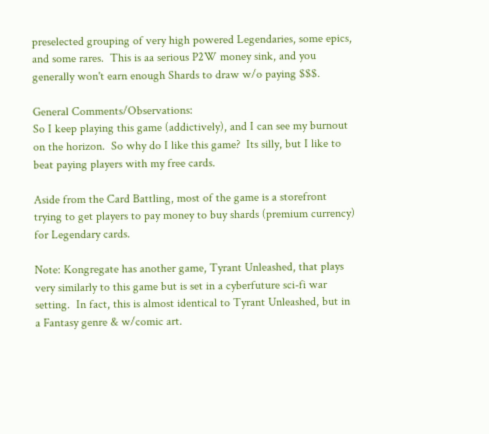preselected grouping of very high powered Legendaries, some epics, and some rares.  This is aa serious P2W money sink, and you generally won't earn enough Shards to draw w/o paying $$$.

General Comments/Observations:
So I keep playing this game (addictively), and I can see my burnout on the horizon.  So why do I like this game?  Its silly, but I like to beat paying players with my free cards.

Aside from the Card Battling, most of the game is a storefront trying to get players to pay money to buy shards (premium currency) for Legendary cards.

Note: Kongregate has another game, Tyrant Unleashed, that plays very similarly to this game but is set in a cyberfuture sci-fi war setting.  In fact, this is almost identical to Tyrant Unleashed, but in a Fantasy genre & w/comic art.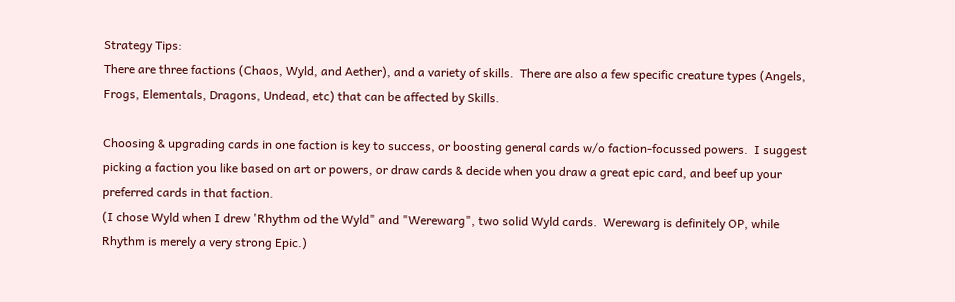Strategy Tips:
There are three factions (Chaos, Wyld, and Aether), and a variety of skills.  There are also a few specific creature types (Angels, Frogs, Elementals, Dragons, Undead, etc) that can be affected by Skills.

Choosing & upgrading cards in one faction is key to success, or boosting general cards w/o faction-focussed powers.  I suggest picking a faction you like based on art or powers, or draw cards & decide when you draw a great epic card, and beef up your preferred cards in that faction.
(I chose Wyld when I drew 'Rhythm od the Wyld" and "Werewarg", two solid Wyld cards.  Werewarg is definitely OP, while Rhythm is merely a very strong Epic.)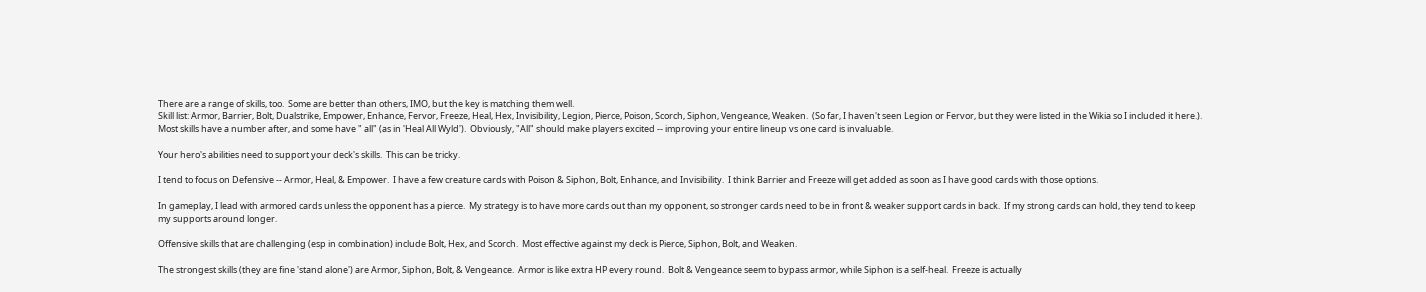There are a range of skills, too.  Some are better than others, IMO, but the key is matching them well.
Skill list: Armor, Barrier, Bolt, Dualstrike, Empower, Enhance, Fervor, Freeze, Heal, Hex, Invisibility, Legion, Pierce, Poison, Scorch, Siphon, Vengeance, Weaken.  (So far, I haven't seen Legion or Fervor, but they were listed in the Wikia so I included it here.). Most skills have a number after, and some have " all" (as in 'Heal All Wyld').  Obviously, "All" should make players excited -- improving your entire lineup vs one card is invaluable.

Your hero's abilities need to support your deck's skills.  This can be tricky.

I tend to focus on Defensive -- Armor, Heal, & Empower.  I have a few creature cards with Poison & Siphon, Bolt, Enhance, and Invisibility.  I think Barrier and Freeze will get added as soon as I have good cards with those options.

In gameplay, I lead with armored cards unless the opponent has a pierce.  My strategy is to have more cards out than my opponent, so stronger cards need to be in front & weaker support cards in back.  If my strong cards can hold, they tend to keep my supports around longer.

Offensive skills that are challenging (esp in combination) include Bolt, Hex, and Scorch.  Most effective against my deck is Pierce, Siphon, Bolt, and Weaken.

The strongest skills (they are fine 'stand alone') are Armor, Siphon, Bolt, & Vengeance.  Armor is like extra HP every round.  Bolt & Vengeance seem to bypass armor, while Siphon is a self-heal.  Freeze is actually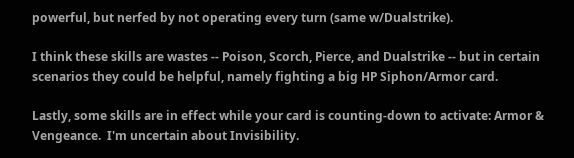powerful, but nerfed by not operating every turn (same w/Dualstrike).

I think these skills are wastes -- Poison, Scorch, Pierce, and Dualstrike -- but in certain scenarios they could be helpful, namely fighting a big HP Siphon/Armor card.

Lastly, some skills are in effect while your card is counting-down to activate: Armor & Vengeance.  I'm uncertain about Invisibility.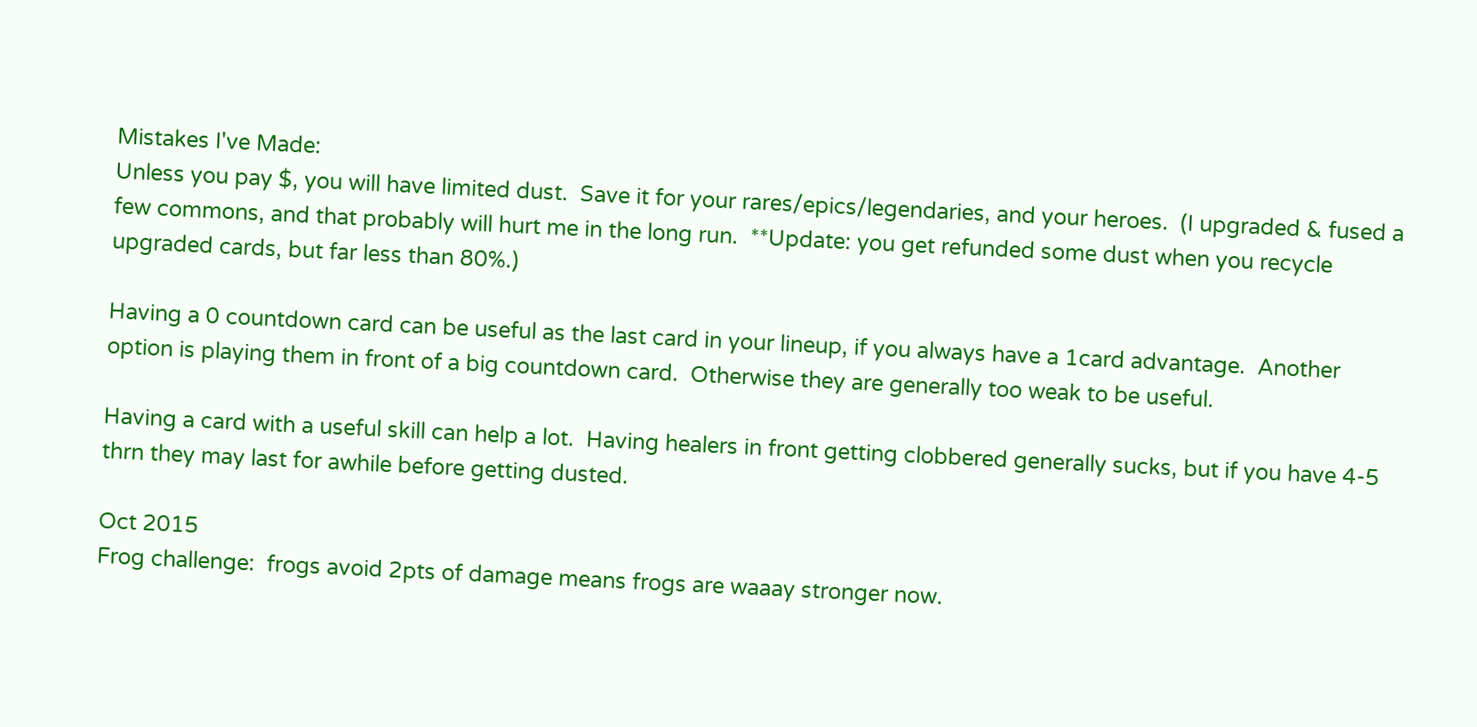Mistakes I've Made:
Unless you pay $, you will have limited dust.  Save it for your rares/epics/legendaries, and your heroes.  (I upgraded & fused a few commons, and that probably will hurt me in the long run.  **Update: you get refunded some dust when you recycle upgraded cards, but far less than 80%.)

Having a 0 countdown card can be useful as the last card in your lineup, if you always have a 1card advantage.  Another option is playing them in front of a big countdown card.  Otherwise they are generally too weak to be useful.

Having a card with a useful skill can help a lot.  Having healers in front getting clobbered generally sucks, but if you have 4-5 thrn they may last for awhile before getting dusted.

Oct 2015
Frog challenge:  frogs avoid 2pts of damage means frogs are waaay stronger now.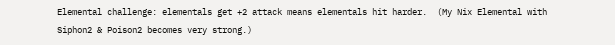Elemental challenge: elementals get +2 attack means elementals hit harder.  (My Nix Elemental with Siphon2 & Poison2 becomes very strong.)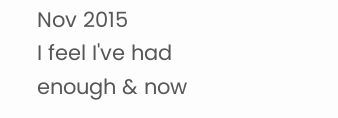Nov 2015
I feel I've had enough & now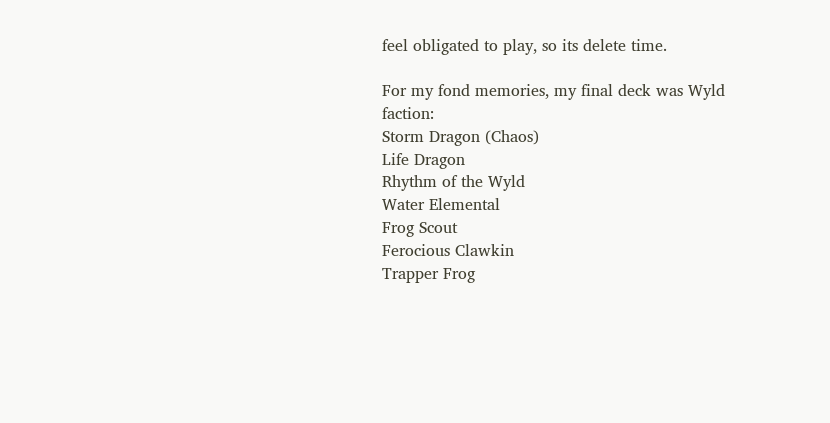feel obligated to play, so its delete time.

For my fond memories, my final deck was Wyld faction:
Storm Dragon (Chaos)
Life Dragon
Rhythm of the Wyld
Water Elemental
Frog Scout
Ferocious Clawkin
Trapper Frog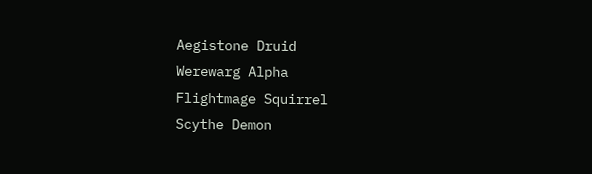Aegistone Druid
Werewarg Alpha
Flightmage Squirrel
Scythe Demon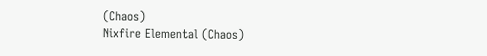(Chaos)
Nixfire Elemental (Chaos)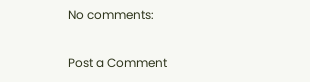No comments:

Post a Comment